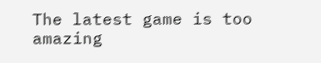The latest game is too amazing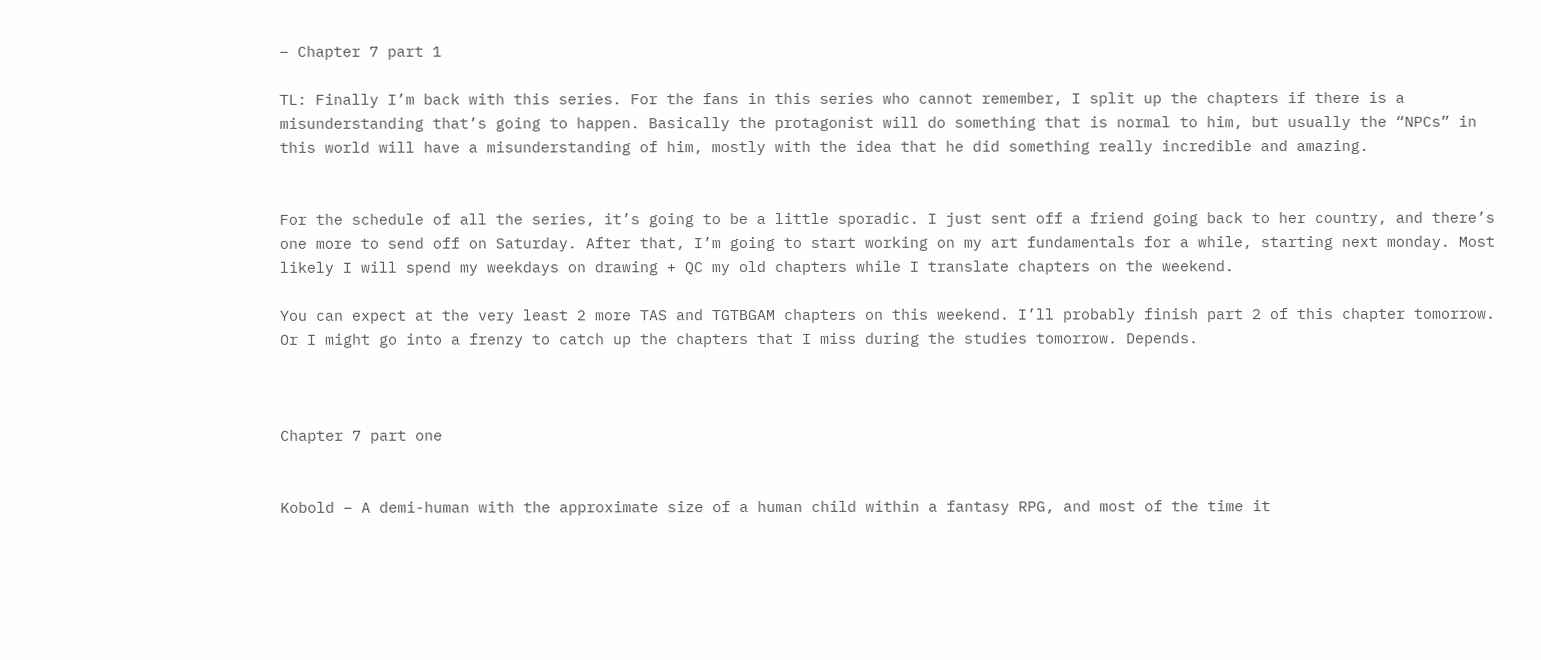– Chapter 7 part 1

TL: Finally I’m back with this series. For the fans in this series who cannot remember, I split up the chapters if there is a misunderstanding that’s going to happen. Basically the protagonist will do something that is normal to him, but usually the “NPCs” in this world will have a misunderstanding of him, mostly with the idea that he did something really incredible and amazing.


For the schedule of all the series, it’s going to be a little sporadic. I just sent off a friend going back to her country, and there’s one more to send off on Saturday. After that, I’m going to start working on my art fundamentals for a while, starting next monday. Most likely I will spend my weekdays on drawing + QC my old chapters while I translate chapters on the weekend.

You can expect at the very least 2 more TAS and TGTBGAM chapters on this weekend. I’ll probably finish part 2 of this chapter tomorrow. Or I might go into a frenzy to catch up the chapters that I miss during the studies tomorrow. Depends.



Chapter 7 part one


Kobold – A demi-human with the approximate size of a human child within a fantasy RPG, and most of the time it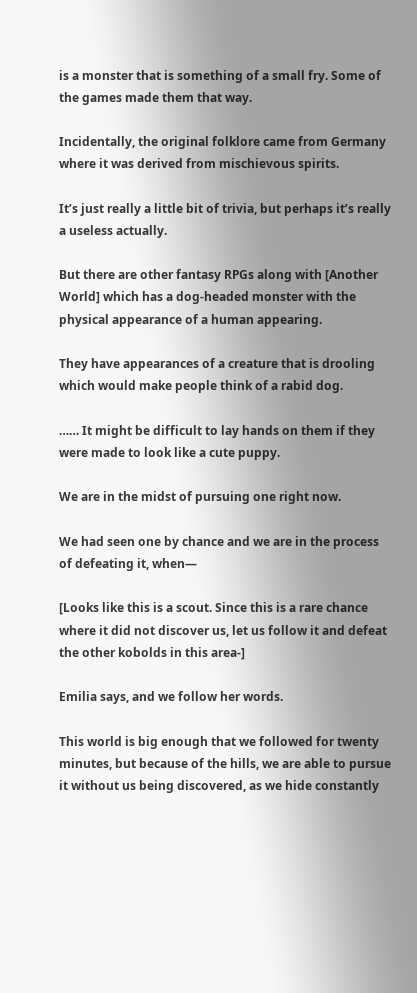is a monster that is something of a small fry. Some of the games made them that way.

Incidentally, the original folklore came from Germany where it was derived from mischievous spirits.

It’s just really a little bit of trivia, but perhaps it’s really a useless actually.

But there are other fantasy RPGs along with [Another World] which has a dog-headed monster with the physical appearance of a human appearing.

They have appearances of a creature that is drooling which would make people think of a rabid dog.

…… It might be difficult to lay hands on them if they were made to look like a cute puppy.

We are in the midst of pursuing one right now.

We had seen one by chance and we are in the process of defeating it, when—

[Looks like this is a scout. Since this is a rare chance where it did not discover us, let us follow it and defeat the other kobolds in this area-]

Emilia says, and we follow her words.

This world is big enough that we followed for twenty minutes, but because of the hills, we are able to pursue it without us being discovered, as we hide constantly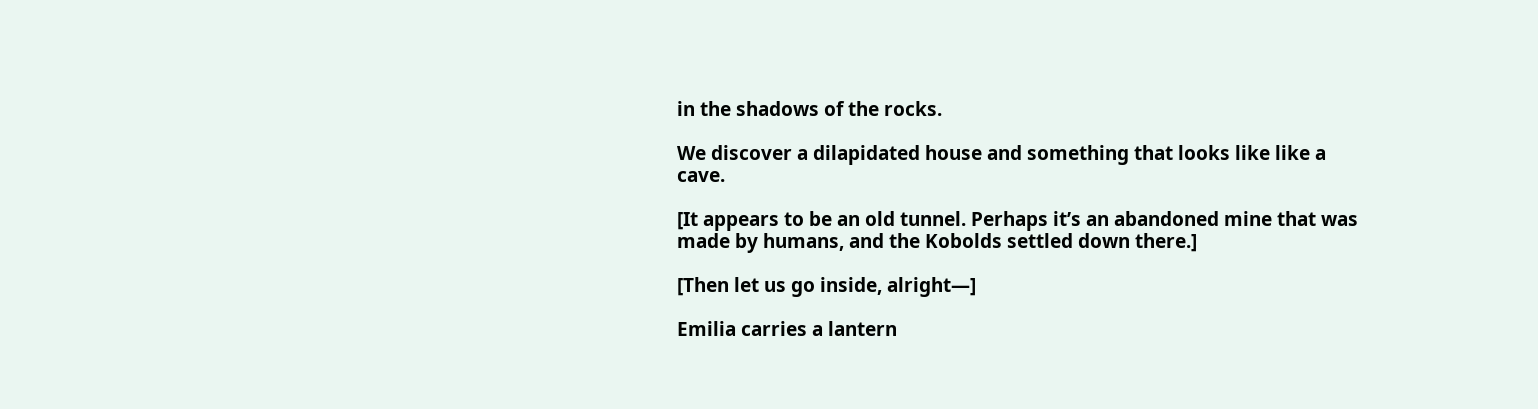in the shadows of the rocks.

We discover a dilapidated house and something that looks like like a cave.

[It appears to be an old tunnel. Perhaps it’s an abandoned mine that was made by humans, and the Kobolds settled down there.]

[Then let us go inside, alright—]

Emilia carries a lantern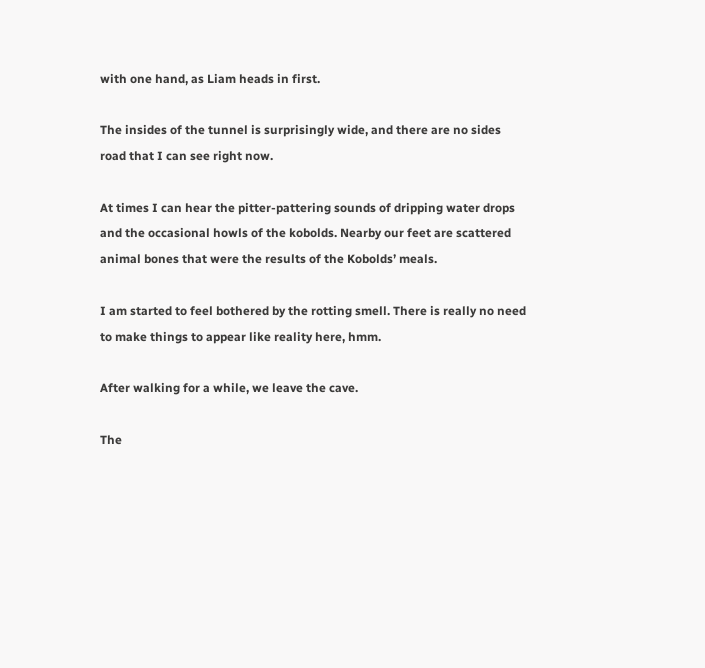with one hand, as Liam heads in first.

The insides of the tunnel is surprisingly wide, and there are no sides road that I can see right now.

At times I can hear the pitter-pattering sounds of dripping water drops and the occasional howls of the kobolds. Nearby our feet are scattered animal bones that were the results of the Kobolds’ meals.

I am started to feel bothered by the rotting smell. There is really no need to make things to appear like reality here, hmm.

After walking for a while, we leave the cave.

The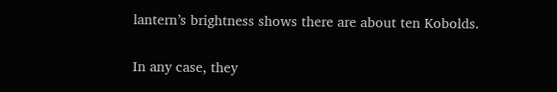lantern’s brightness shows there are about ten Kobolds.

In any case, they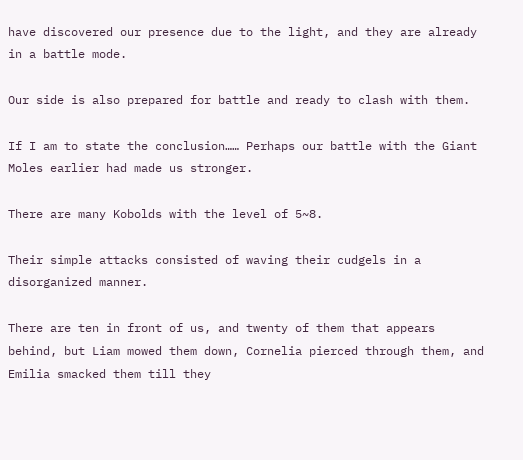have discovered our presence due to the light, and they are already in a battle mode.

Our side is also prepared for battle and ready to clash with them.

If I am to state the conclusion…… Perhaps our battle with the Giant Moles earlier had made us stronger.

There are many Kobolds with the level of 5~8.

Their simple attacks consisted of waving their cudgels in a disorganized manner.

There are ten in front of us, and twenty of them that appears behind, but Liam mowed them down, Cornelia pierced through them, and Emilia smacked them till they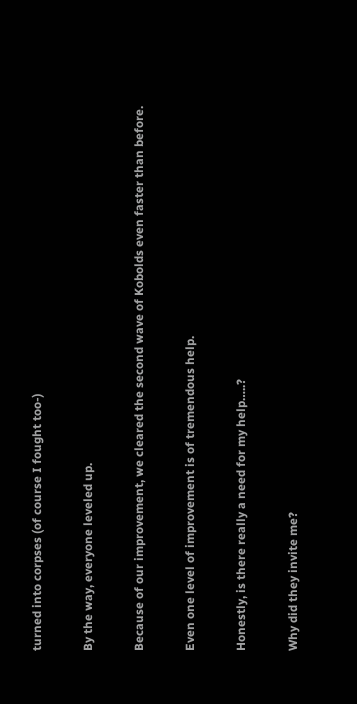turned into corpses (of course I fought too-)

By the way, everyone leveled up.

Because of our improvement, we cleared the second wave of Kobolds even faster than before.

Even one level of improvement is of tremendous help.

Honestly, is there really a need for my help…..?

Why did they invite me?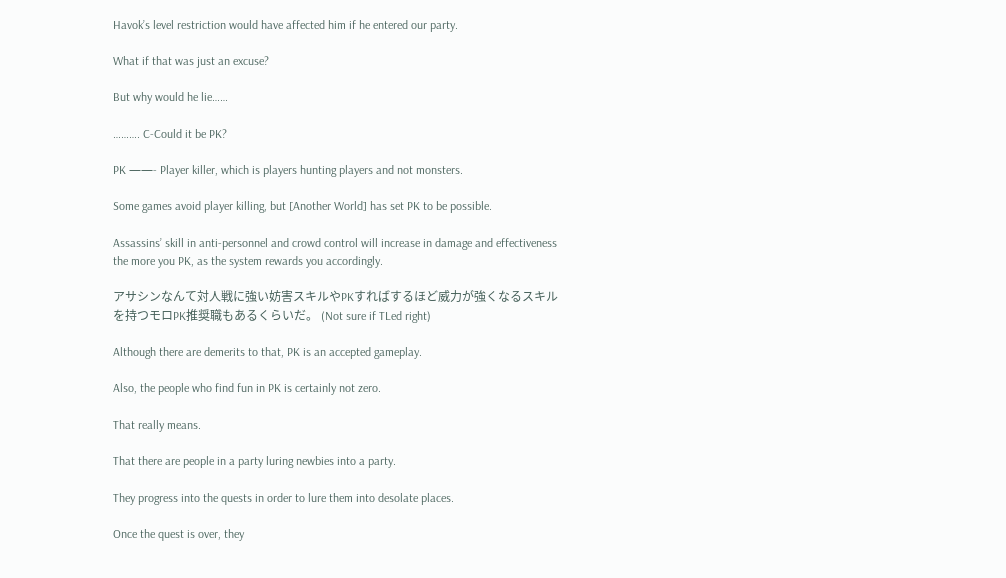Havok’s level restriction would have affected him if he entered our party.

What if that was just an excuse?

But why would he lie……

………. C-Could it be PK?

PK ——- Player killer, which is players hunting players and not monsters.

Some games avoid player killing, but [Another World] has set PK to be possible.

Assassins’ skill in anti-personnel and crowd control will increase in damage and effectiveness the more you PK, as the system rewards you accordingly.

アサシンなんて対人戦に強い妨害スキルやPKすればするほど威力が強くなるスキルを持つモロPK推奨職もあるくらいだ。 (Not sure if TLed right)

Although there are demerits to that, PK is an accepted gameplay.

Also, the people who find fun in PK is certainly not zero.

That really means.

That there are people in a party luring newbies into a party.

They progress into the quests in order to lure them into desolate places.

Once the quest is over, they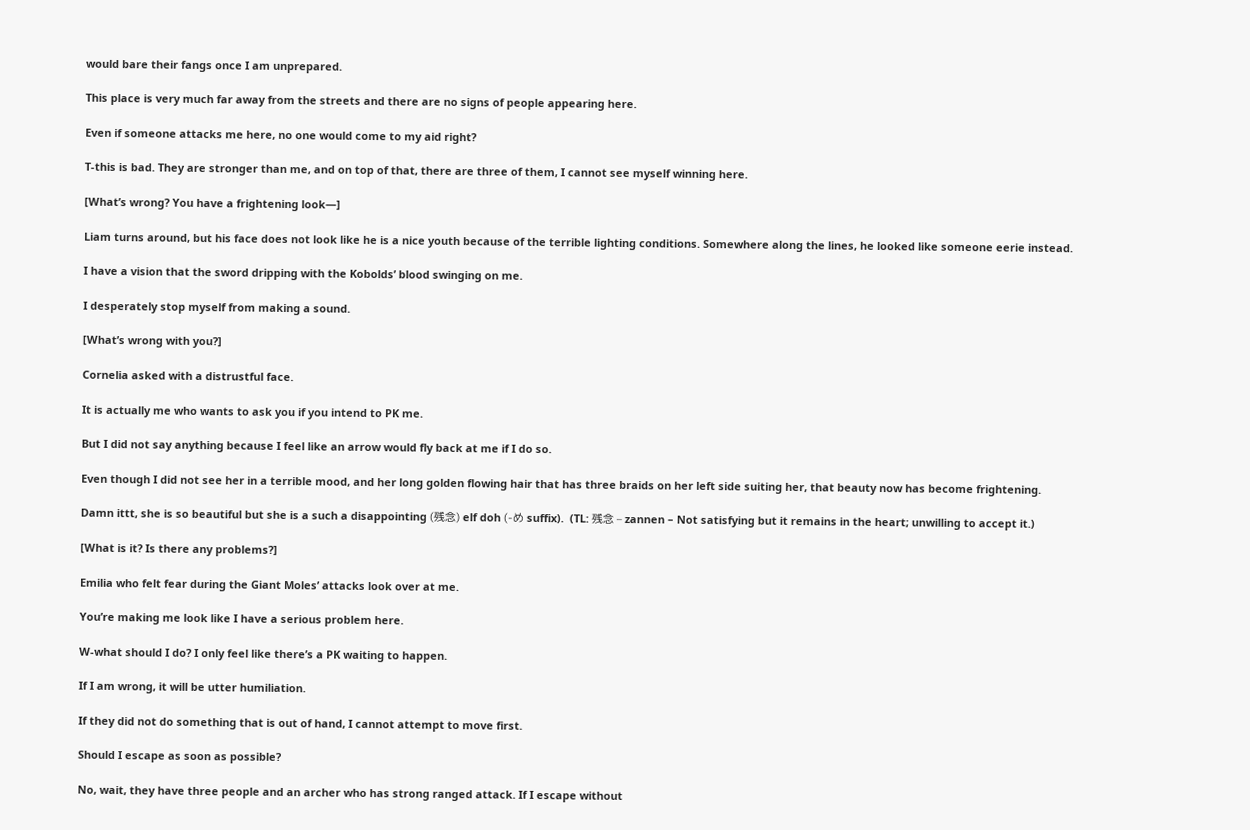would bare their fangs once I am unprepared.

This place is very much far away from the streets and there are no signs of people appearing here.

Even if someone attacks me here, no one would come to my aid right?

T-this is bad. They are stronger than me, and on top of that, there are three of them, I cannot see myself winning here.

[What’s wrong? You have a frightening look—]

Liam turns around, but his face does not look like he is a nice youth because of the terrible lighting conditions. Somewhere along the lines, he looked like someone eerie instead.

I have a vision that the sword dripping with the Kobolds’ blood swinging on me.

I desperately stop myself from making a sound.

[What’s wrong with you?]

Cornelia asked with a distrustful face.

It is actually me who wants to ask you if you intend to PK me.

But I did not say anything because I feel like an arrow would fly back at me if I do so.

Even though I did not see her in a terrible mood, and her long golden flowing hair that has three braids on her left side suiting her, that beauty now has become frightening.

Damn ittt, she is so beautiful but she is a such a disappointing (残念) elf doh (-め suffix).  (TL: 残念 – zannen – Not satisfying but it remains in the heart; unwilling to accept it.)

[What is it? Is there any problems?]

Emilia who felt fear during the Giant Moles’ attacks look over at me.

You’re making me look like I have a serious problem here.

W-what should I do? I only feel like there’s a PK waiting to happen.

If I am wrong, it will be utter humiliation.

If they did not do something that is out of hand, I cannot attempt to move first.

Should I escape as soon as possible?

No, wait, they have three people and an archer who has strong ranged attack. If I escape without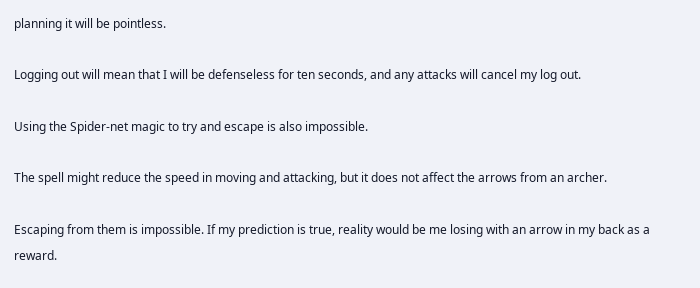planning it will be pointless.

Logging out will mean that I will be defenseless for ten seconds, and any attacks will cancel my log out.

Using the Spider-net magic to try and escape is also impossible.

The spell might reduce the speed in moving and attacking, but it does not affect the arrows from an archer.

Escaping from them is impossible. If my prediction is true, reality would be me losing with an arrow in my back as a reward.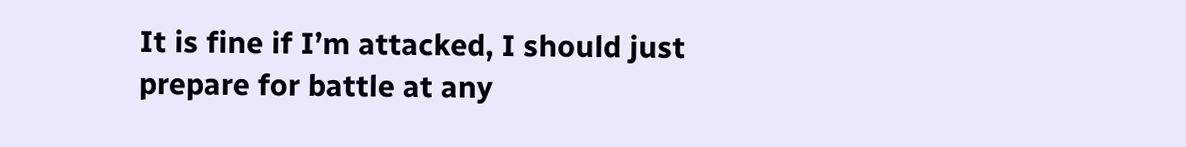It is fine if I’m attacked, I should just prepare for battle at any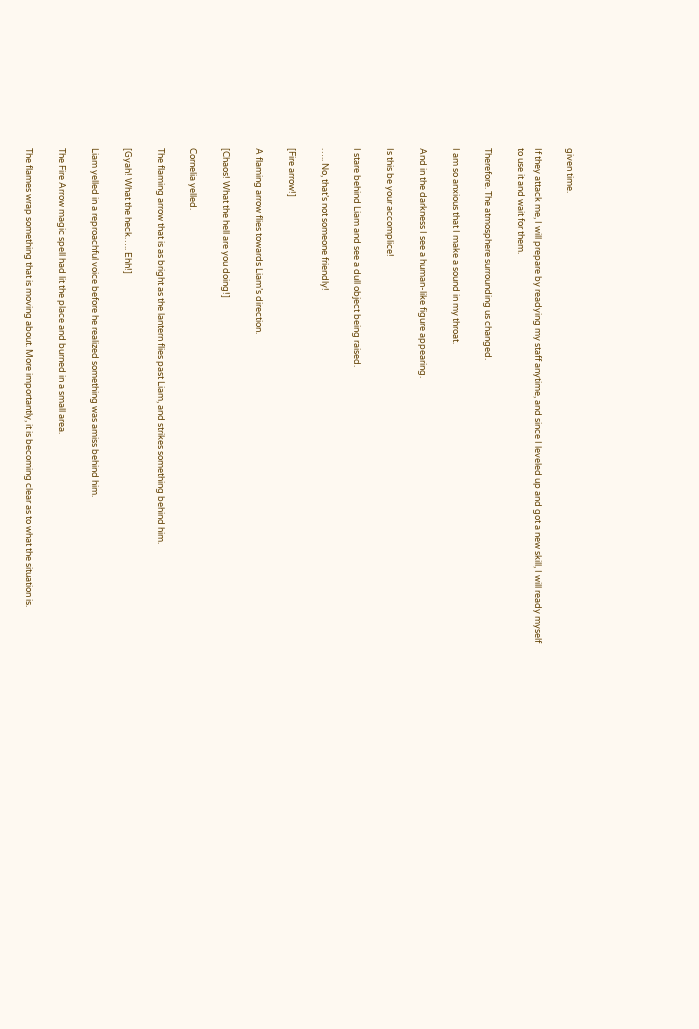given time.

If they attack me, I will prepare by readying my staff anytime, and since I leveled up and got a new skill, I will ready myself to use it and wait for them.

Therefore. The atmosphere surrounding us changed.

I am so anxious that I make a sound in my throat.

And in the darkness I see a human-like figure appearing.

Is this be your accomplice!

I stare behind Liam and see a dull object being raised.

….. No, that’s not someone friendly!

[Fire arrow!]

A flaming arrow flies towards Liam’s direction.

[Chaos! What the hell are you doing!]

Cornelia yelled.

The flaming arrow that is as bright as the lantern flies past Liam, and strikes something behind him.

[Gyah! What the heck….. Ehh!]

Liam yelled in a reproachful voice before he realized something was amiss behind him.

The Fire Arrow magic spell had lit the place and burned in a small area.

The flames wrap something that is moving about. More importantly, it is becoming clear as to what the situation is.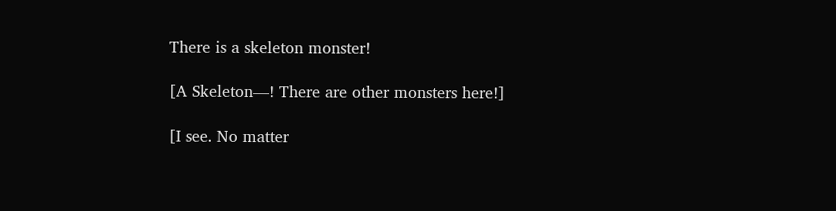There is a skeleton monster!

[A Skeleton—! There are other monsters here!]

[I see. No matter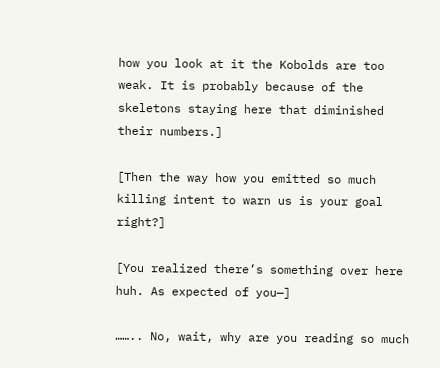how you look at it the Kobolds are too weak. It is probably because of the skeletons staying here that diminished their numbers.]

[Then the way how you emitted so much killing intent to warn us is your goal right?]

[You realized there’s something over here huh. As expected of you—]

…….. No, wait, why are you reading so much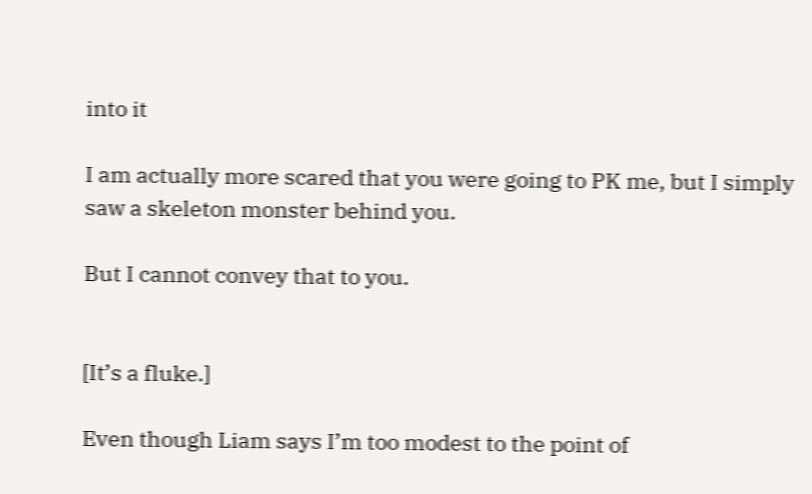into it

I am actually more scared that you were going to PK me, but I simply saw a skeleton monster behind you.

But I cannot convey that to you.


[It’s a fluke.]

Even though Liam says I’m too modest to the point of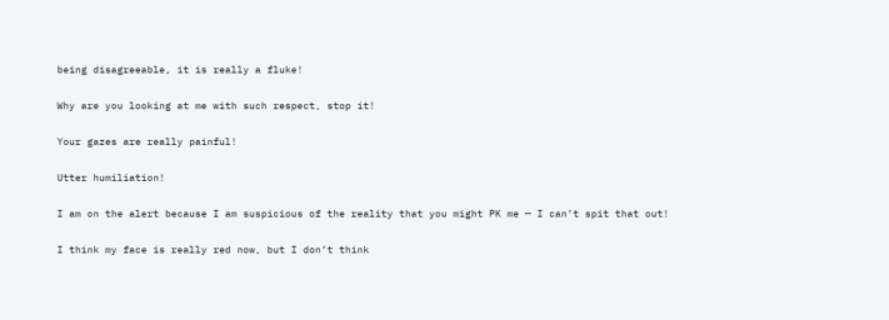being disagreeable, it is really a fluke!

Why are you looking at me with such respect, stop it!

Your gazes are really painful!

Utter humiliation!

I am on the alert because I am suspicious of the reality that you might PK me — I can’t spit that out!

I think my face is really red now, but I don’t think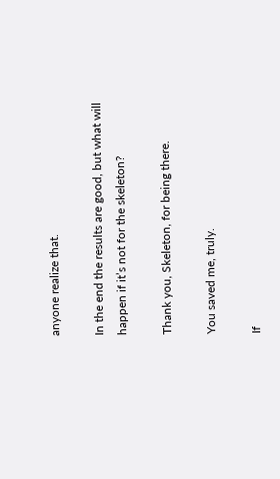anyone realize that.

In the end the results are good, but what will happen if it’s not for the skeleton?

Thank you, Skeleton, for being there.

You saved me, truly.

If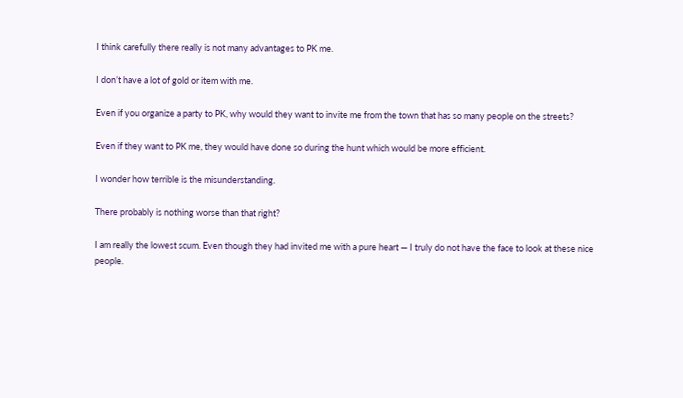I think carefully there really is not many advantages to PK me.

I don’t have a lot of gold or item with me.

Even if you organize a party to PK, why would they want to invite me from the town that has so many people on the streets?

Even if they want to PK me, they would have done so during the hunt which would be more efficient.

I wonder how terrible is the misunderstanding.

There probably is nothing worse than that right?

I am really the lowest scum. Even though they had invited me with a pure heart — I truly do not have the face to look at these nice people.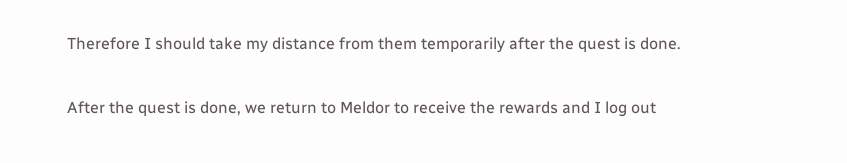Therefore I should take my distance from them temporarily after the quest is done.

After the quest is done, we return to Meldor to receive the rewards and I log out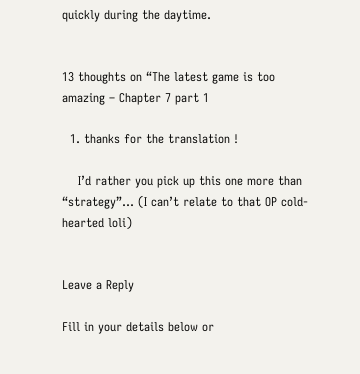quickly during the daytime.


13 thoughts on “The latest game is too amazing – Chapter 7 part 1

  1. thanks for the translation !

    I’d rather you pick up this one more than “strategy”… (I can’t relate to that OP cold-hearted loli)


Leave a Reply

Fill in your details below or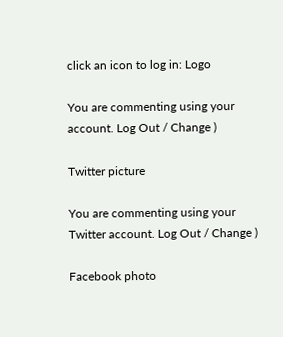click an icon to log in: Logo

You are commenting using your account. Log Out / Change )

Twitter picture

You are commenting using your Twitter account. Log Out / Change )

Facebook photo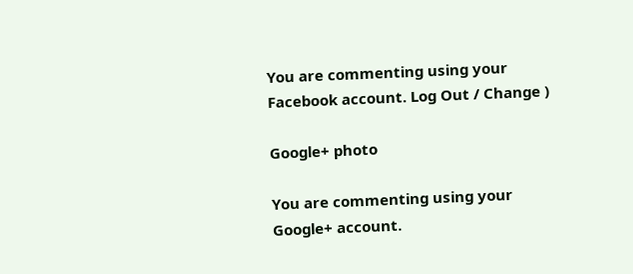You are commenting using your Facebook account. Log Out / Change )

Google+ photo

You are commenting using your Google+ account.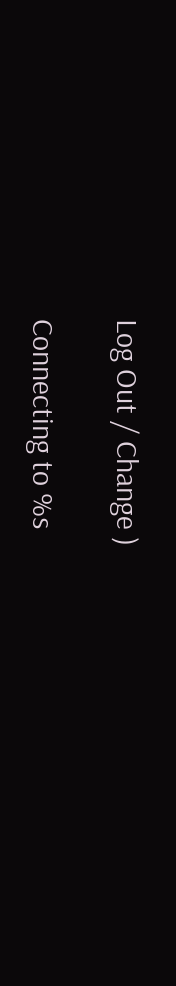Log Out / Change )

Connecting to %s